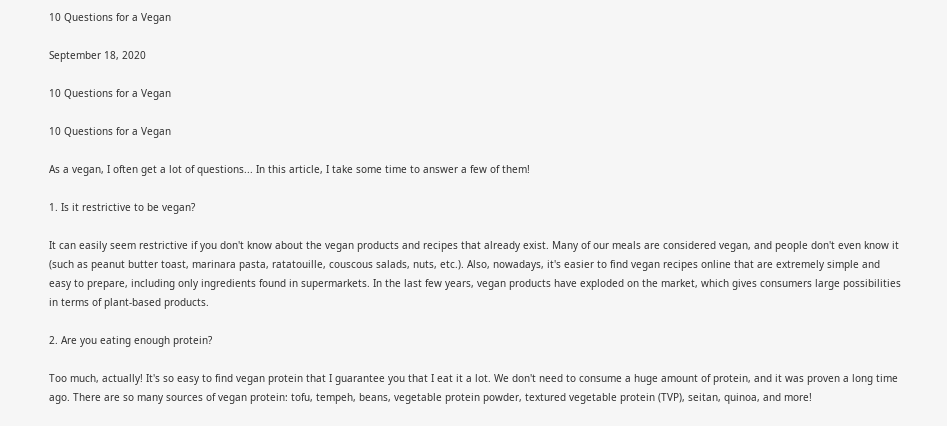10 Questions for a Vegan

September 18, 2020

10 Questions for a Vegan

10 Questions for a Vegan

As a vegan, I often get a lot of questions... In this article, I take some time to answer a few of them!

1. Is it restrictive to be vegan?

It can easily seem restrictive if you don't know about the vegan products and recipes that already exist. Many of our meals are considered vegan, and people don't even know it (such as peanut butter toast, marinara pasta, ratatouille, couscous salads, nuts, etc.). Also, nowadays, it's easier to find vegan recipes online that are extremely simple and easy to prepare, including only ingredients found in supermarkets. In the last few years, vegan products have exploded on the market, which gives consumers large possibilities in terms of plant-based products.

2. Are you eating enough protein?

Too much, actually! It's so easy to find vegan protein that I guarantee you that I eat it a lot. We don't need to consume a huge amount of protein, and it was proven a long time ago. There are so many sources of vegan protein: tofu, tempeh, beans, vegetable protein powder, textured vegetable protein (TVP), seitan, quinoa, and more!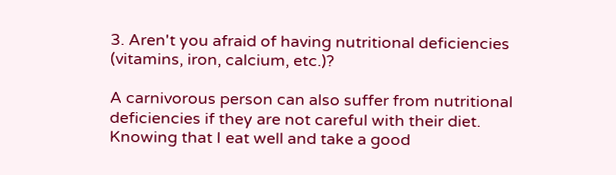3. Aren't you afraid of having nutritional deficiencies (vitamins, iron, calcium, etc.)?

A carnivorous person can also suffer from nutritional deficiencies if they are not careful with their diet. Knowing that I eat well and take a good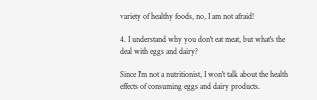variety of healthy foods, no, I am not afraid!

4. I understand why you don't eat meat, but what's the deal with eggs and dairy?

Since I'm not a nutritionist, I won't talk about the health effects of consuming eggs and dairy products.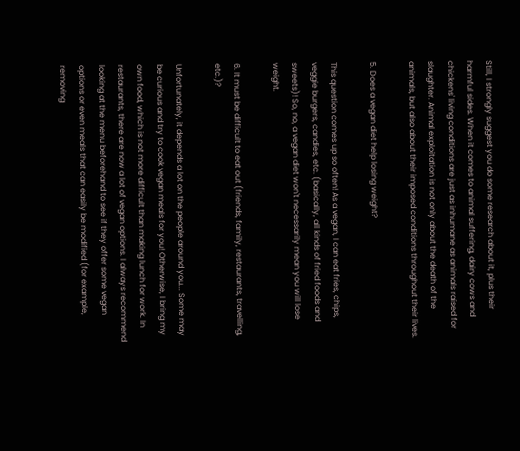Still, I strongly suggest you do some research about it, plus their harmful sides. When it comes to animal suffering, dairy cows and chickens' living conditions are just as inhumane as animals raised for slaughter. Animal exploitation is not only about the death of the animals, but also about their imposed conditions throughout their lives.

5. Does a vegan diet help losing weight?

This question comes up so often! As a vegan, I can eat fries, chips, veggie burgers, candies, etc. (basically, all kinds of fried foods and sweets)! So, no, a vegan diet won't necessarily mean you will lose weight.

6. It must be difficult to eat out (friends, family, restaurants, travelling, etc.)?

Unfortunately, it depends a lot on the people around you... Some may be curious and try to cook vegan meals for you! Otherwise, I bring my own food, which is not more difficult than making lunch for work. In restaurants, there are now a lot of vegan options. I always recommend looking at the menu beforehand to see if they offer some vegan options or even meals that can easily be modified (for example, removing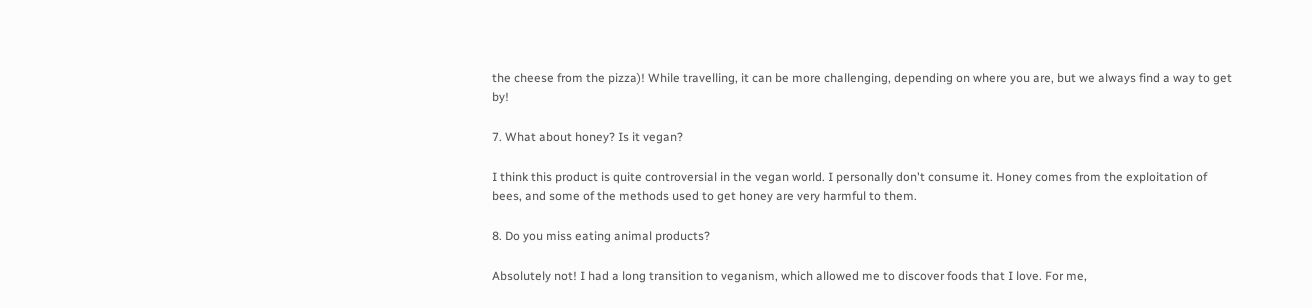the cheese from the pizza)! While travelling, it can be more challenging, depending on where you are, but we always find a way to get by!

7. What about honey? Is it vegan?

I think this product is quite controversial in the vegan world. I personally don't consume it. Honey comes from the exploitation of bees, and some of the methods used to get honey are very harmful to them.

8. Do you miss eating animal products?

Absolutely not! I had a long transition to veganism, which allowed me to discover foods that I love. For me,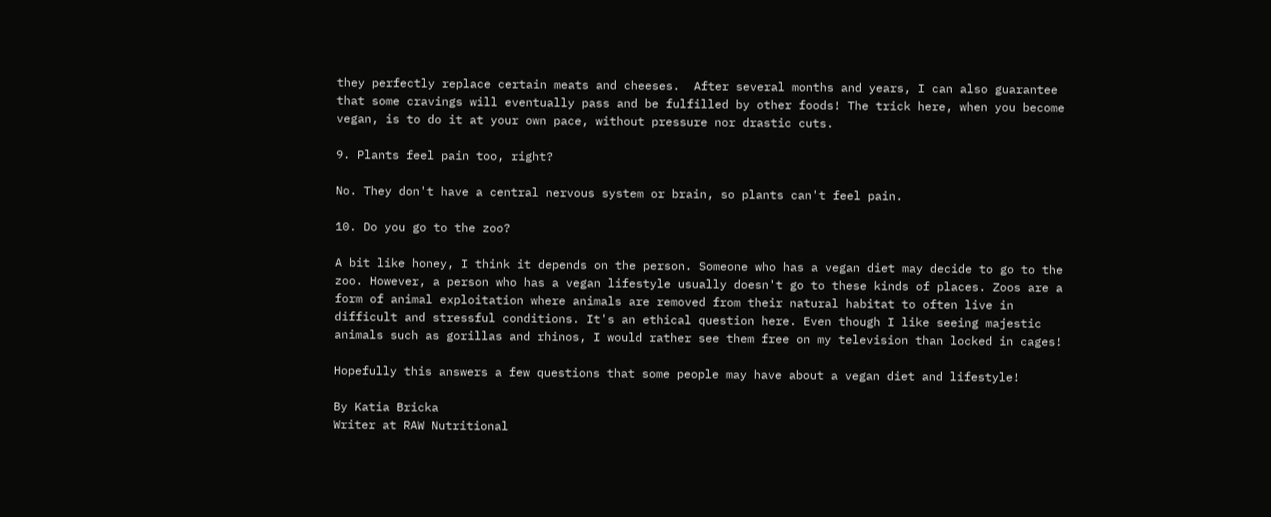they perfectly replace certain meats and cheeses.  After several months and years, I can also guarantee that some cravings will eventually pass and be fulfilled by other foods! The trick here, when you become vegan, is to do it at your own pace, without pressure nor drastic cuts.

9. Plants feel pain too, right?

No. They don't have a central nervous system or brain, so plants can't feel pain.

10. Do you go to the zoo?

A bit like honey, I think it depends on the person. Someone who has a vegan diet may decide to go to the zoo. However, a person who has a vegan lifestyle usually doesn't go to these kinds of places. Zoos are a form of animal exploitation where animals are removed from their natural habitat to often live in difficult and stressful conditions. It's an ethical question here. Even though I like seeing majestic animals such as gorillas and rhinos, I would rather see them free on my television than locked in cages!

Hopefully this answers a few questions that some people may have about a vegan diet and lifestyle!

By Katia Bricka
Writer at RAW Nutritional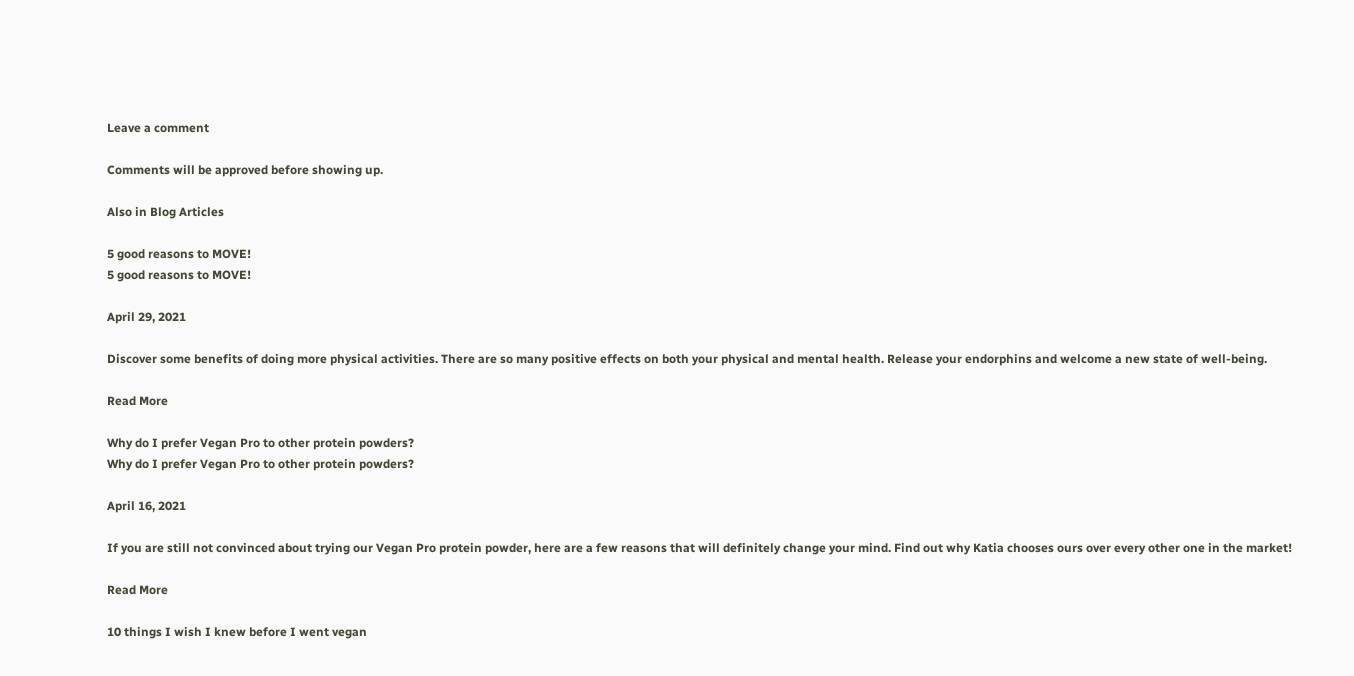Leave a comment

Comments will be approved before showing up.

Also in Blog Articles

5 good reasons to MOVE!
5 good reasons to MOVE!

April 29, 2021

Discover some benefits of doing more physical activities. There are so many positive effects on both your physical and mental health. Release your endorphins and welcome a new state of well-being.

Read More

Why do I prefer Vegan Pro to other protein powders?
Why do I prefer Vegan Pro to other protein powders?

April 16, 2021

If you are still not convinced about trying our Vegan Pro protein powder, here are a few reasons that will definitely change your mind. Find out why Katia chooses ours over every other one in the market!

Read More

10 things I wish I knew before I went vegan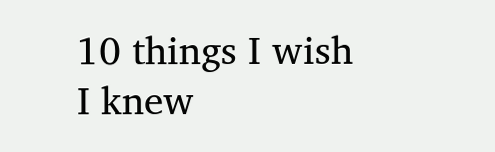10 things I wish I knew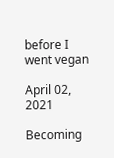before I went vegan

April 02, 2021

Becoming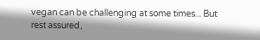vegan can be challenging at some times... But rest assured,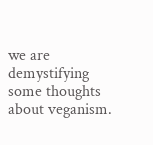we are demystifying some thoughts about veganism.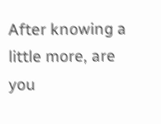After knowing a little more, are you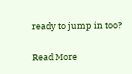ready to jump in too?

Read More